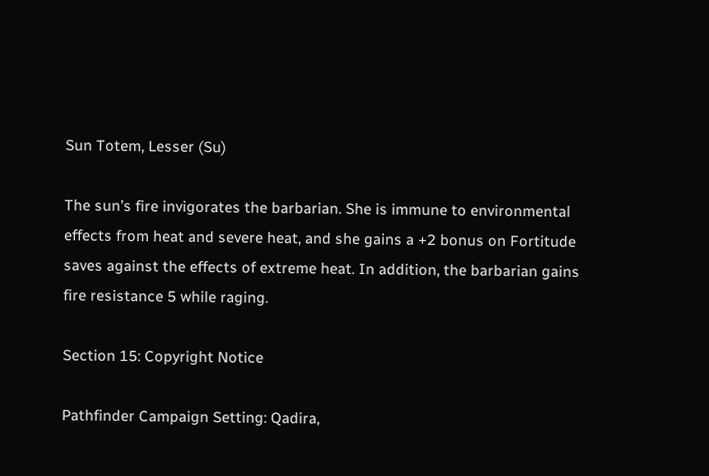Sun Totem, Lesser (Su)

The sun’s fire invigorates the barbarian. She is immune to environmental effects from heat and severe heat, and she gains a +2 bonus on Fortitude saves against the effects of extreme heat. In addition, the barbarian gains fire resistance 5 while raging.

Section 15: Copyright Notice

Pathfinder Campaign Setting: Qadira,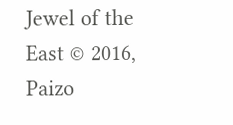Jewel of the East © 2016, Paizo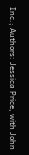Inc.; Authors: Jessica Price, with John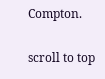Compton.

scroll to top